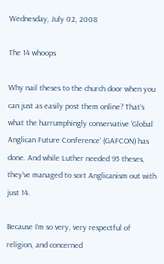Wednesday, July 02, 2008

The 14 whoops

Why nail theses to the church door when you can just as easily post them online? That’s what the harrumphingly conservative ‘Global Anglican Future Conference’ (GAFCON) has done. And while Luther needed 95 theses, they’ve managed to sort Anglicanism out with just 14.

Because I’m so very, very respectful of religion, and concerned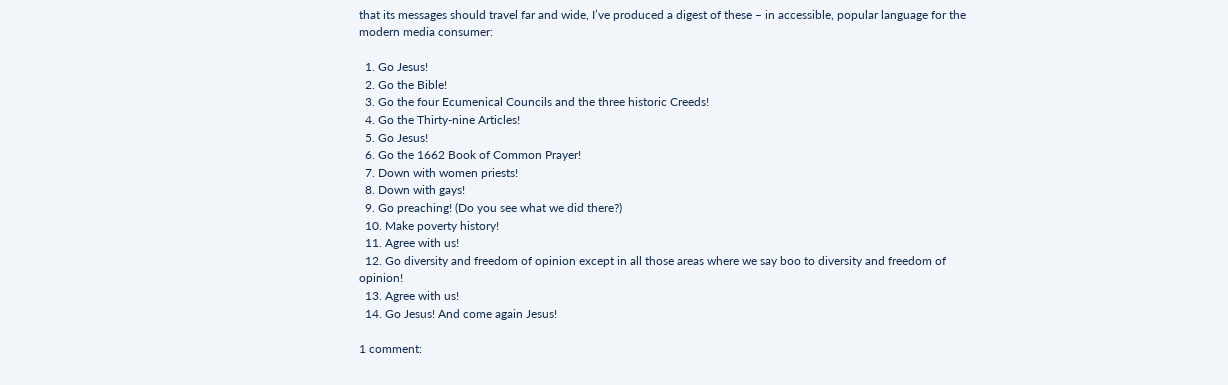that its messages should travel far and wide, I’ve produced a digest of these – in accessible, popular language for the modern media consumer:

  1. Go Jesus!
  2. Go the Bible!
  3. Go the four Ecumenical Councils and the three historic Creeds!
  4. Go the Thirty-nine Articles!
  5. Go Jesus!
  6. Go the 1662 Book of Common Prayer!
  7. Down with women priests!
  8. Down with gays!
  9. Go preaching! (Do you see what we did there?)
  10. Make poverty history!
  11. Agree with us!
  12. Go diversity and freedom of opinion except in all those areas where we say boo to diversity and freedom of opinion!
  13. Agree with us!
  14. Go Jesus! And come again Jesus!

1 comment: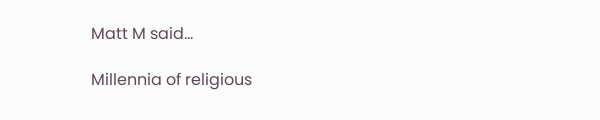Matt M said...

Millennia of religious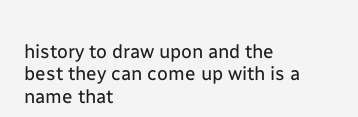history to draw upon and the best they can come up with is a name that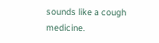sounds like a cough medicine.